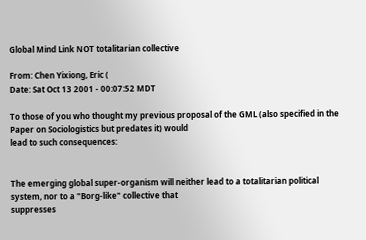Global Mind Link NOT totalitarian collective

From: Chen Yixiong, Eric (
Date: Sat Oct 13 2001 - 00:07:52 MDT

To those of you who thought my previous proposal of the GML (also specified in the Paper on Sociologistics but predates it) would
lead to such consequences:


The emerging global super-organism will neither lead to a totalitarian political system, nor to a "Borg-like" collective that
suppresses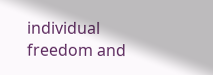individual freedom and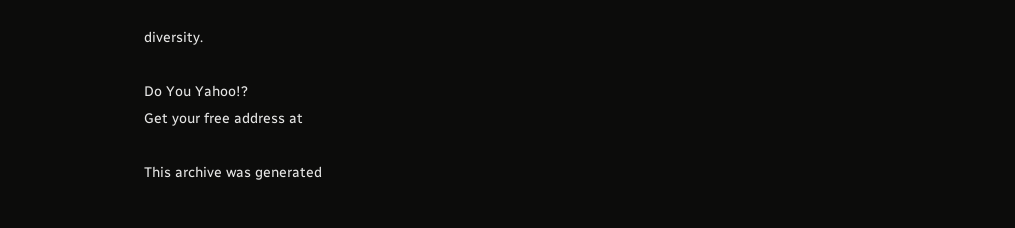diversity.

Do You Yahoo!?
Get your free address at

This archive was generated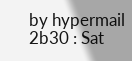by hypermail 2b30 : Sat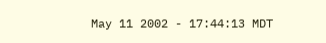May 11 2002 - 17:44:13 MDT